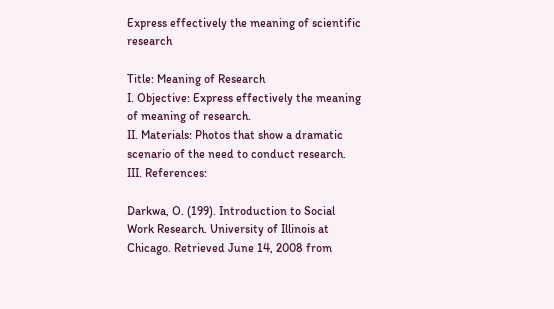Express effectively the meaning of scientific research

Title: Meaning of Research
I. Objective: Express effectively the meaning of meaning of research.
II. Materials: Photos that show a dramatic scenario of the need to conduct research.
III. References:

Darkwa, O. (199). Introduction to Social Work Research. University of Illinois at Chicago. Retrieved June 14, 2008 from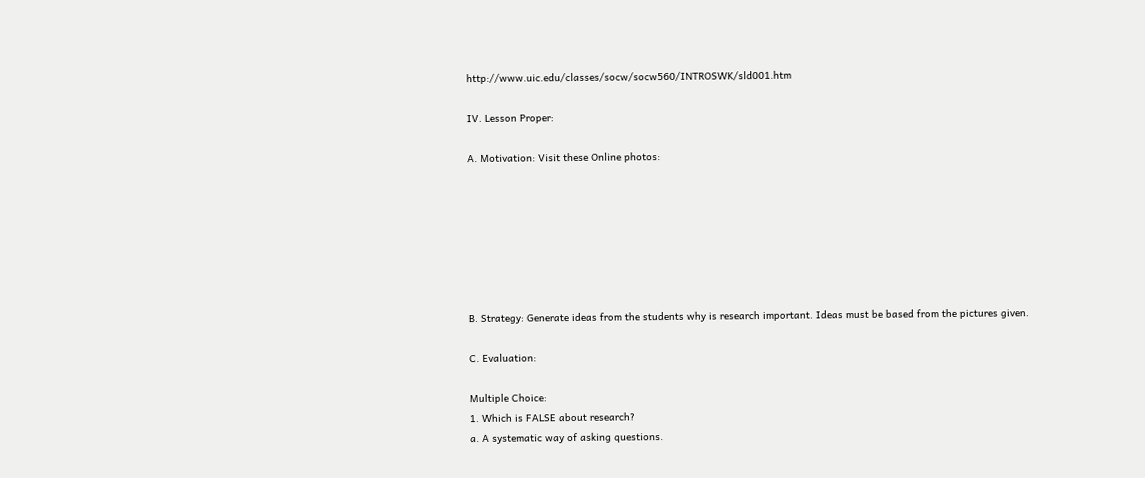http://www.uic.edu/classes/socw/socw560/INTROSWK/sld001.htm

IV. Lesson Proper:

A. Motivation: Visit these Online photos:







B. Strategy: Generate ideas from the students why is research important. Ideas must be based from the pictures given.

C. Evaluation:

Multiple Choice:
1. Which is FALSE about research?
a. A systematic way of asking questions.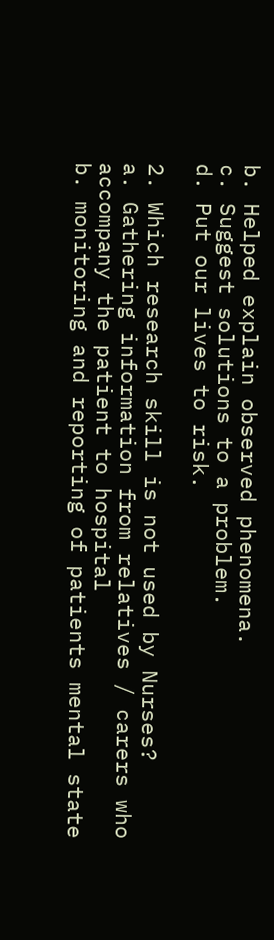b. Helped explain observed phenomena.
c. Suggest solutions to a problem.
d. Put our lives to risk.

2. Which research skill is not used by Nurses?
a. Gathering information from relatives / carers who accompany the patient to hospital
b. monitoring and reporting of patients mental state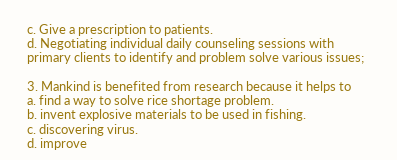c. Give a prescription to patients.
d. Negotiating individual daily counseling sessions with primary clients to identify and problem solve various issues;

3. Mankind is benefited from research because it helps to
a. find a way to solve rice shortage problem.
b. invent explosive materials to be used in fishing.
c. discovering virus.
d. improve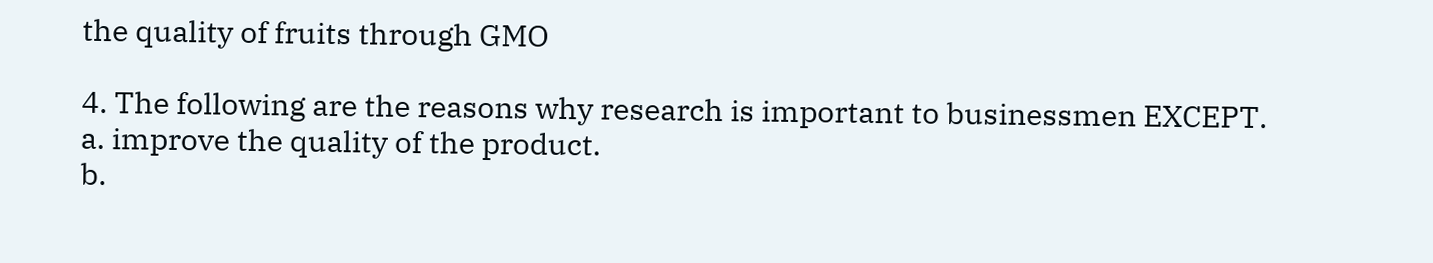the quality of fruits through GMO

4. The following are the reasons why research is important to businessmen EXCEPT.
a. improve the quality of the product.
b.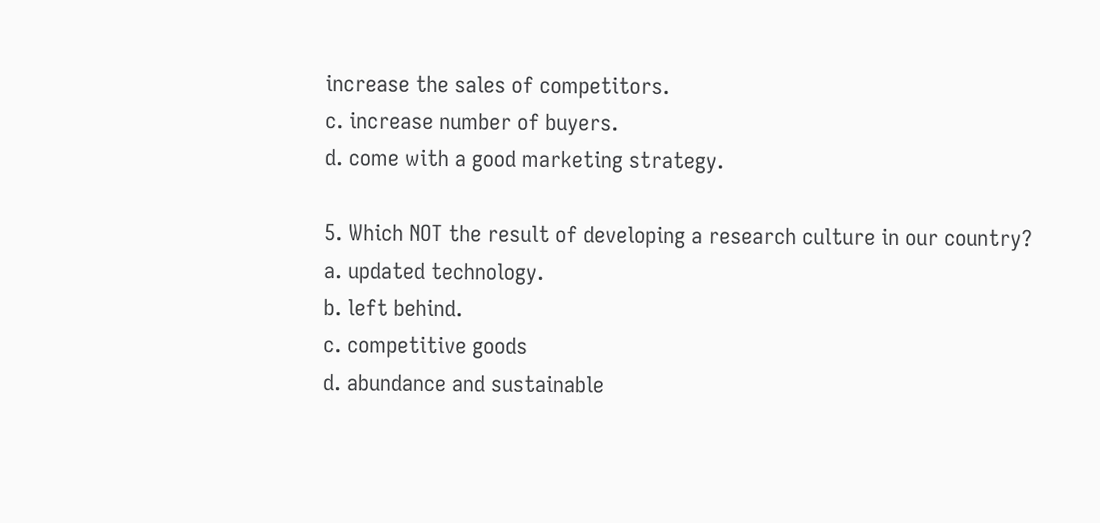increase the sales of competitors.
c. increase number of buyers.
d. come with a good marketing strategy.

5. Which NOT the result of developing a research culture in our country?
a. updated technology.
b. left behind.
c. competitive goods
d. abundance and sustainable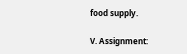food supply.

V. Assignment: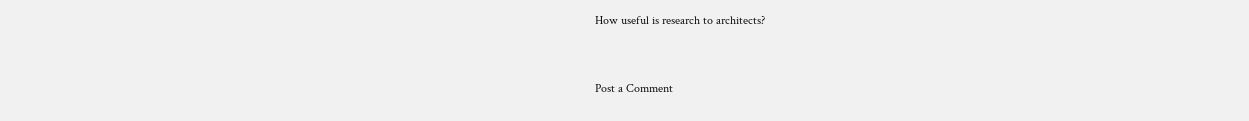How useful is research to architects?


Post a Comment